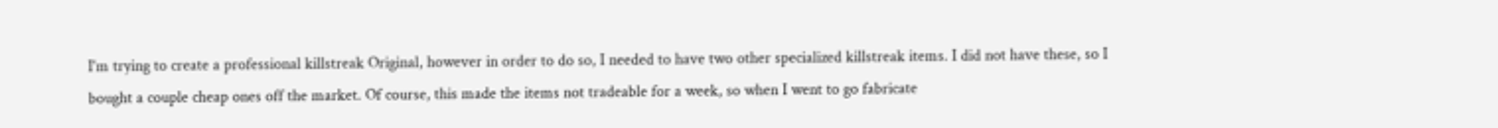I'm trying to create a professional killstreak Original, however in order to do so, I needed to have two other specialized killstreak items. I did not have these, so I bought a couple cheap ones off the market. Of course, this made the items not tradeable for a week, so when I went to go fabricate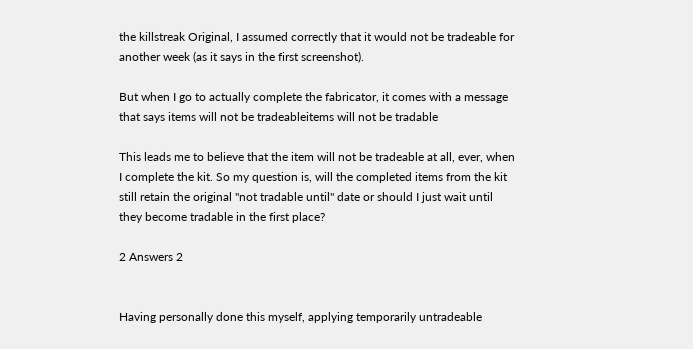the killstreak Original, I assumed correctly that it would not be tradeable for another week (as it says in the first screenshot).

But when I go to actually complete the fabricator, it comes with a message that says items will not be tradeableitems will not be tradable

This leads me to believe that the item will not be tradeable at all, ever, when I complete the kit. So my question is, will the completed items from the kit still retain the original "not tradable until" date or should I just wait until they become tradable in the first place?

2 Answers 2


Having personally done this myself, applying temporarily untradeable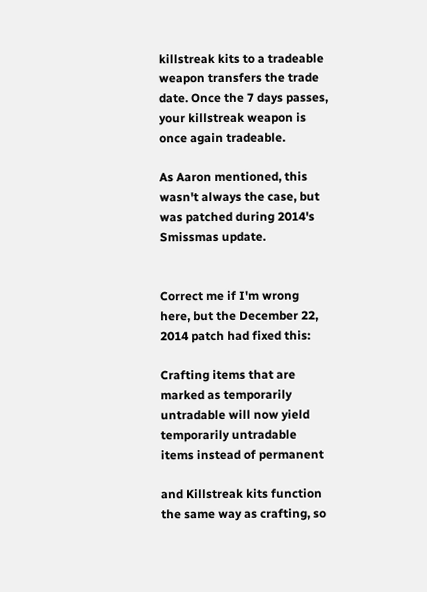killstreak kits to a tradeable weapon transfers the trade date. Once the 7 days passes, your killstreak weapon is once again tradeable.

As Aaron mentioned, this wasn't always the case, but was patched during 2014's Smissmas update.


Correct me if I'm wrong here, but the December 22, 2014 patch had fixed this:

Crafting items that are marked as temporarily untradable will now yield temporarily untradable items instead of permanent

and Killstreak kits function the same way as crafting, so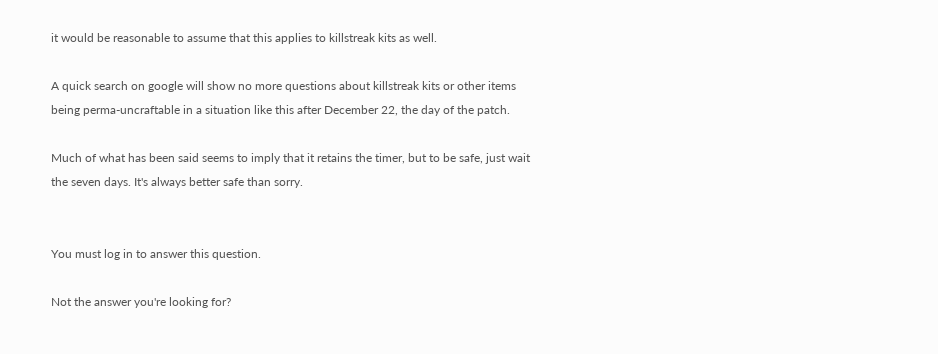it would be reasonable to assume that this applies to killstreak kits as well.

A quick search on google will show no more questions about killstreak kits or other items being perma-uncraftable in a situation like this after December 22, the day of the patch.

Much of what has been said seems to imply that it retains the timer, but to be safe, just wait the seven days. It's always better safe than sorry.


You must log in to answer this question.

Not the answer you're looking for?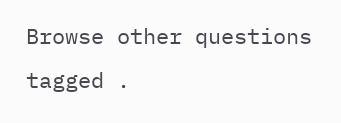Browse other questions tagged .